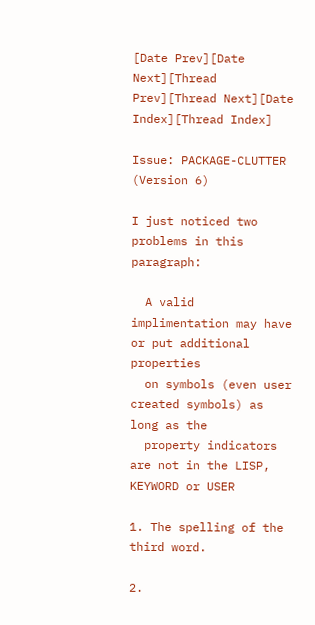[Date Prev][Date Next][Thread Prev][Thread Next][Date Index][Thread Index]

Issue: PACKAGE-CLUTTER (Version 6)

I just noticed two problems in this paragraph:

  A valid implimentation may have or put additional properties
  on symbols (even user created symbols) as long as the
  property indicators are not in the LISP, KEYWORD or USER

1. The spelling of the third word.

2.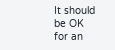It should be OK for an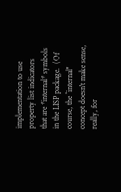implementation to use property list indicators
that are *internal* symbols in the LISP package.  (Of course, the ``internal''
concept doesn't make sense, really, for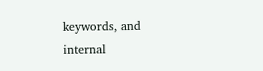keywords, and internal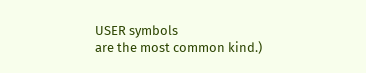USER symbols
are the most common kind.)